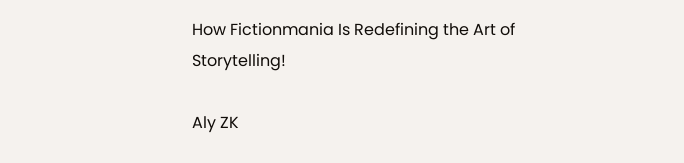How Fictionmania Is Redefining the Art of Storytelling!

Aly ZK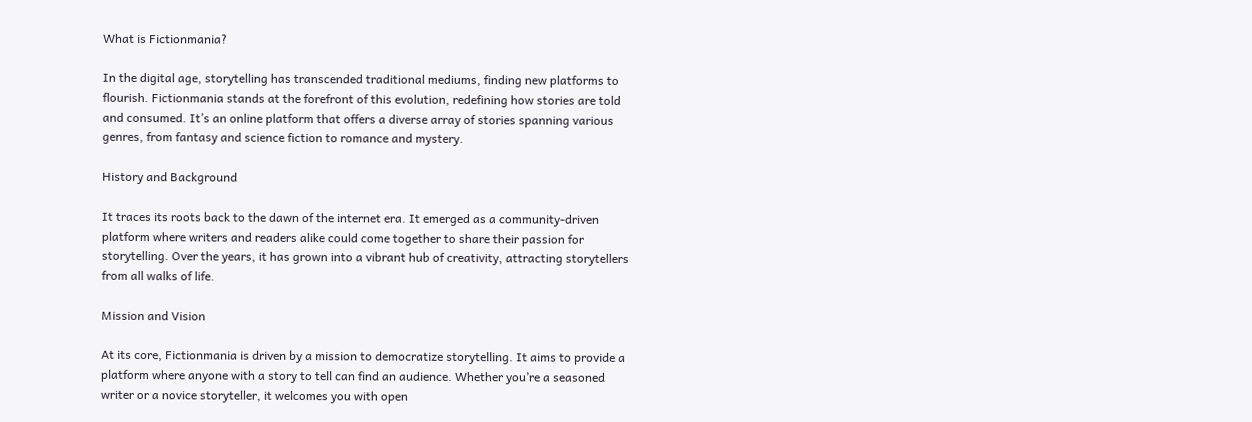What is Fictionmania?

In the digital age, storytelling has transcended traditional mediums, finding new platforms to flourish. Fictionmania stands at the forefront of this evolution, redefining how stories are told and consumed. It’s an online platform that offers a diverse array of stories spanning various genres, from fantasy and science fiction to romance and mystery.

History and Background

It traces its roots back to the dawn of the internet era. It emerged as a community-driven platform where writers and readers alike could come together to share their passion for storytelling. Over the years, it has grown into a vibrant hub of creativity, attracting storytellers from all walks of life.

Mission and Vision

At its core, Fictionmania is driven by a mission to democratize storytelling. It aims to provide a platform where anyone with a story to tell can find an audience. Whether you’re a seasoned writer or a novice storyteller, it welcomes you with open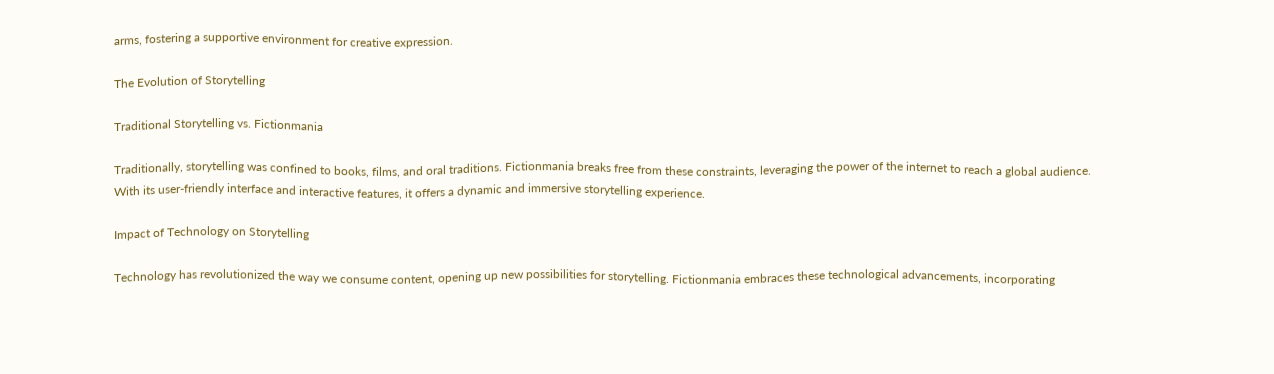arms, fostering a supportive environment for creative expression.

The Evolution of Storytelling

Traditional Storytelling vs. Fictionmania

Traditionally, storytelling was confined to books, films, and oral traditions. Fictionmania breaks free from these constraints, leveraging the power of the internet to reach a global audience. With its user-friendly interface and interactive features, it offers a dynamic and immersive storytelling experience.

Impact of Technology on Storytelling

Technology has revolutionized the way we consume content, opening up new possibilities for storytelling. Fictionmania embraces these technological advancements, incorporating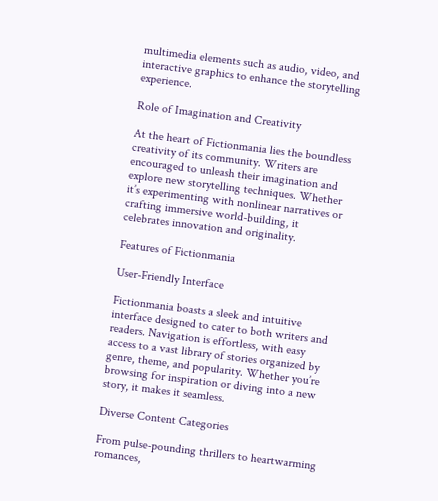multimedia elements such as audio, video, and interactive graphics to enhance the storytelling experience.

Role of Imagination and Creativity

At the heart of Fictionmania lies the boundless creativity of its community. Writers are encouraged to unleash their imagination and explore new storytelling techniques. Whether it’s experimenting with nonlinear narratives or crafting immersive world-building, it celebrates innovation and originality.

Features of Fictionmania

User-Friendly Interface

Fictionmania boasts a sleek and intuitive interface designed to cater to both writers and readers. Navigation is effortless, with easy access to a vast library of stories organized by genre, theme, and popularity. Whether you’re browsing for inspiration or diving into a new story, it makes it seamless.

Diverse Content Categories

From pulse-pounding thrillers to heartwarming romances,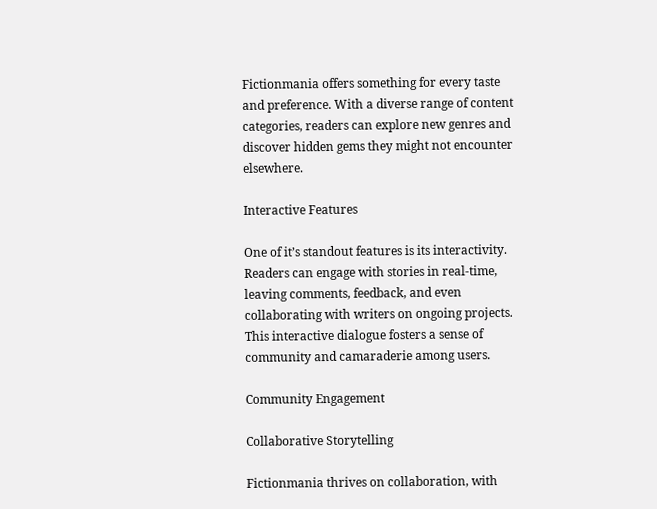Fictionmania offers something for every taste and preference. With a diverse range of content categories, readers can explore new genres and discover hidden gems they might not encounter elsewhere.

Interactive Features

One of it’s standout features is its interactivity. Readers can engage with stories in real-time, leaving comments, feedback, and even collaborating with writers on ongoing projects. This interactive dialogue fosters a sense of community and camaraderie among users.

Community Engagement

Collaborative Storytelling

Fictionmania thrives on collaboration, with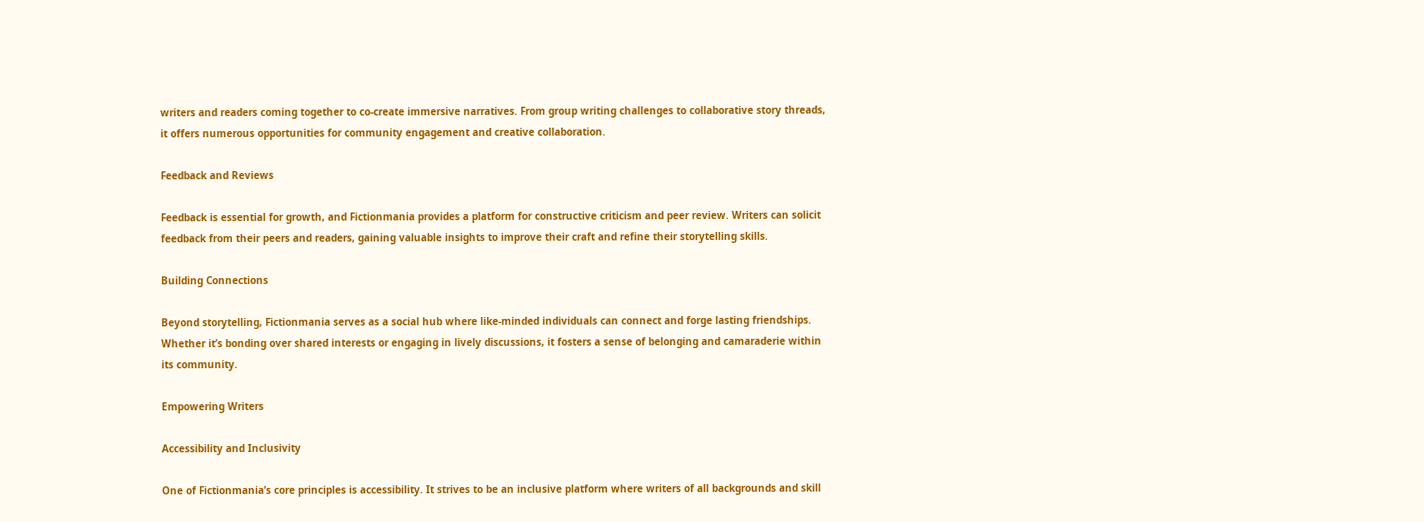writers and readers coming together to co-create immersive narratives. From group writing challenges to collaborative story threads, it offers numerous opportunities for community engagement and creative collaboration.

Feedback and Reviews

Feedback is essential for growth, and Fictionmania provides a platform for constructive criticism and peer review. Writers can solicit feedback from their peers and readers, gaining valuable insights to improve their craft and refine their storytelling skills.

Building Connections

Beyond storytelling, Fictionmania serves as a social hub where like-minded individuals can connect and forge lasting friendships. Whether it’s bonding over shared interests or engaging in lively discussions, it fosters a sense of belonging and camaraderie within its community.

Empowering Writers

Accessibility and Inclusivity

One of Fictionmania’s core principles is accessibility. It strives to be an inclusive platform where writers of all backgrounds and skill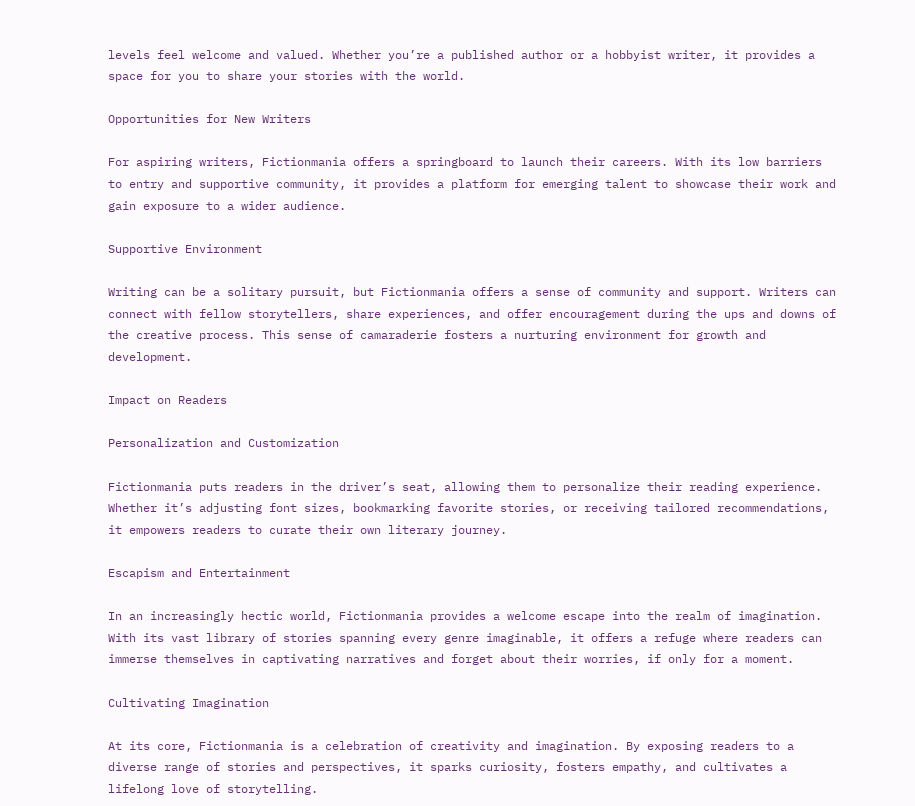levels feel welcome and valued. Whether you’re a published author or a hobbyist writer, it provides a space for you to share your stories with the world.

Opportunities for New Writers

For aspiring writers, Fictionmania offers a springboard to launch their careers. With its low barriers to entry and supportive community, it provides a platform for emerging talent to showcase their work and gain exposure to a wider audience.

Supportive Environment

Writing can be a solitary pursuit, but Fictionmania offers a sense of community and support. Writers can connect with fellow storytellers, share experiences, and offer encouragement during the ups and downs of the creative process. This sense of camaraderie fosters a nurturing environment for growth and development.

Impact on Readers

Personalization and Customization

Fictionmania puts readers in the driver’s seat, allowing them to personalize their reading experience. Whether it’s adjusting font sizes, bookmarking favorite stories, or receiving tailored recommendations, it empowers readers to curate their own literary journey.

Escapism and Entertainment

In an increasingly hectic world, Fictionmania provides a welcome escape into the realm of imagination. With its vast library of stories spanning every genre imaginable, it offers a refuge where readers can immerse themselves in captivating narratives and forget about their worries, if only for a moment.

Cultivating Imagination

At its core, Fictionmania is a celebration of creativity and imagination. By exposing readers to a diverse range of stories and perspectives, it sparks curiosity, fosters empathy, and cultivates a lifelong love of storytelling.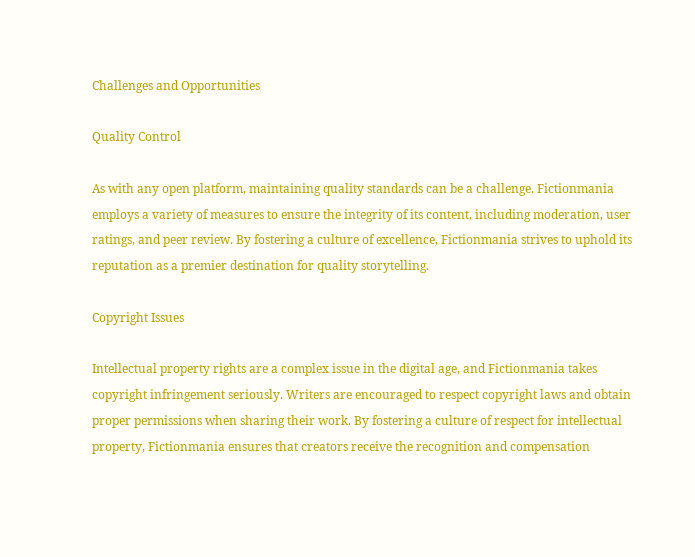Challenges and Opportunities

Quality Control

As with any open platform, maintaining quality standards can be a challenge. Fictionmania employs a variety of measures to ensure the integrity of its content, including moderation, user ratings, and peer review. By fostering a culture of excellence, Fictionmania strives to uphold its reputation as a premier destination for quality storytelling.

Copyright Issues

Intellectual property rights are a complex issue in the digital age, and Fictionmania takes copyright infringement seriously. Writers are encouraged to respect copyright laws and obtain proper permissions when sharing their work. By fostering a culture of respect for intellectual property, Fictionmania ensures that creators receive the recognition and compensation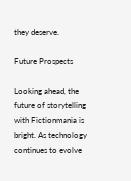they deserve.

Future Prospects

Looking ahead, the future of storytelling with Fictionmania is bright. As technology continues to evolve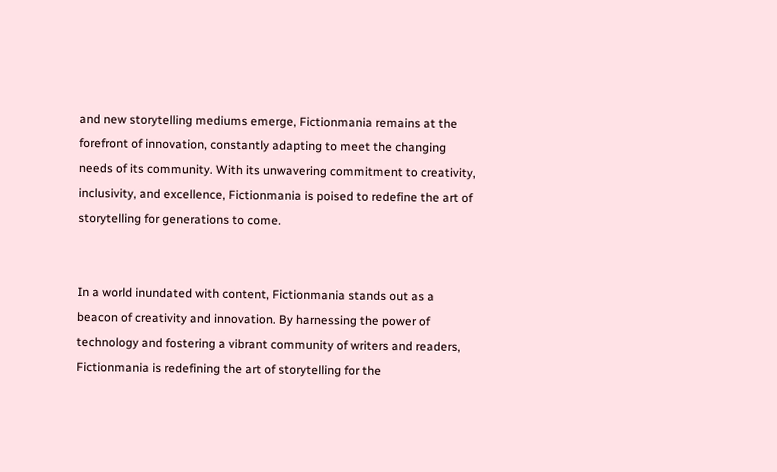and new storytelling mediums emerge, Fictionmania remains at the forefront of innovation, constantly adapting to meet the changing needs of its community. With its unwavering commitment to creativity, inclusivity, and excellence, Fictionmania is poised to redefine the art of storytelling for generations to come.


In a world inundated with content, Fictionmania stands out as a beacon of creativity and innovation. By harnessing the power of technology and fostering a vibrant community of writers and readers, Fictionmania is redefining the art of storytelling for the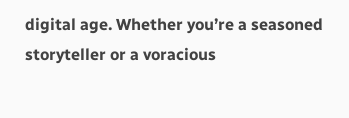digital age. Whether you’re a seasoned storyteller or a voracious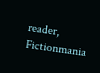reader, Fictionmania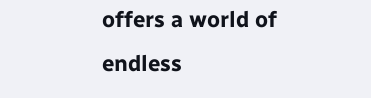offers a world of endless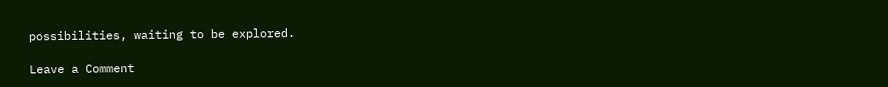possibilities, waiting to be explored.

Leave a Comment